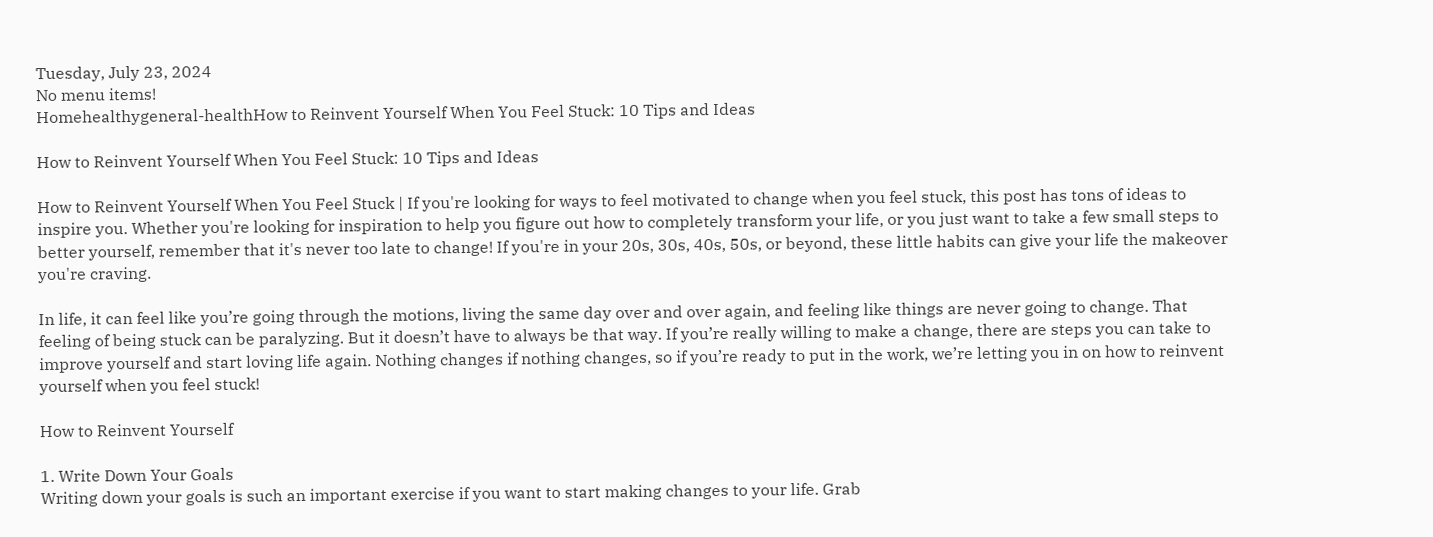Tuesday, July 23, 2024
No menu items!
Homehealthygeneral-healthHow to Reinvent Yourself When You Feel Stuck: 10 Tips and Ideas

How to Reinvent Yourself When You Feel Stuck: 10 Tips and Ideas

How to Reinvent Yourself When You Feel Stuck | If you're looking for ways to feel motivated to change when you feel stuck, this post has tons of ideas to inspire you. Whether you're looking for inspiration to help you figure out how to completely transform your life, or you just want to take a few small steps to better yourself, remember that it's never too late to change! If you're in your 20s, 30s, 40s, 50s, or beyond, these little habits can give your life the makeover you're craving.

In life, it can feel like you’re going through the motions, living the same day over and over again, and feeling like things are never going to change. That feeling of being stuck can be paralyzing. But it doesn’t have to always be that way. If you’re really willing to make a change, there are steps you can take to improve yourself and start loving life again. Nothing changes if nothing changes, so if you’re ready to put in the work, we’re letting you in on how to reinvent yourself when you feel stuck!

How to Reinvent Yourself

1. Write Down Your Goals
Writing down your goals is such an important exercise if you want to start making changes to your life. Grab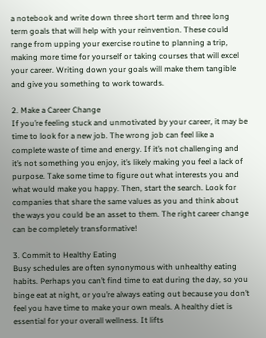a notebook and write down three short term and three long term goals that will help with your reinvention. These could range from upping your exercise routine to planning a trip, making more time for yourself or taking courses that will excel your career. Writing down your goals will make them tangible and give you something to work towards.

2. Make a Career Change
If you’re feeling stuck and unmotivated by your career, it may be time to look for a new job. The wrong job can feel like a complete waste of time and energy. If it’s not challenging and it’s not something you enjoy, it’s likely making you feel a lack of purpose. Take some time to figure out what interests you and what would make you happy. Then, start the search. Look for companies that share the same values as you and think about the ways you could be an asset to them. The right career change can be completely transformative!

3. Commit to Healthy Eating
Busy schedules are often synonymous with unhealthy eating habits. Perhaps you can’t find time to eat during the day, so you binge eat at night, or you’re always eating out because you don’t feel you have time to make your own meals. A healthy diet is essential for your overall wellness. It lifts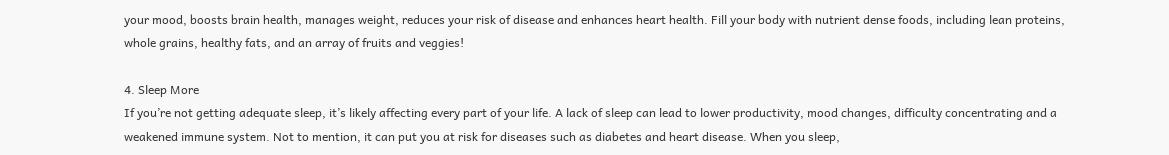your mood, boosts brain health, manages weight, reduces your risk of disease and enhances heart health. Fill your body with nutrient dense foods, including lean proteins, whole grains, healthy fats, and an array of fruits and veggies!

4. Sleep More
If you’re not getting adequate sleep, it’s likely affecting every part of your life. A lack of sleep can lead to lower productivity, mood changes, difficulty concentrating and a weakened immune system. Not to mention, it can put you at risk for diseases such as diabetes and heart disease. When you sleep,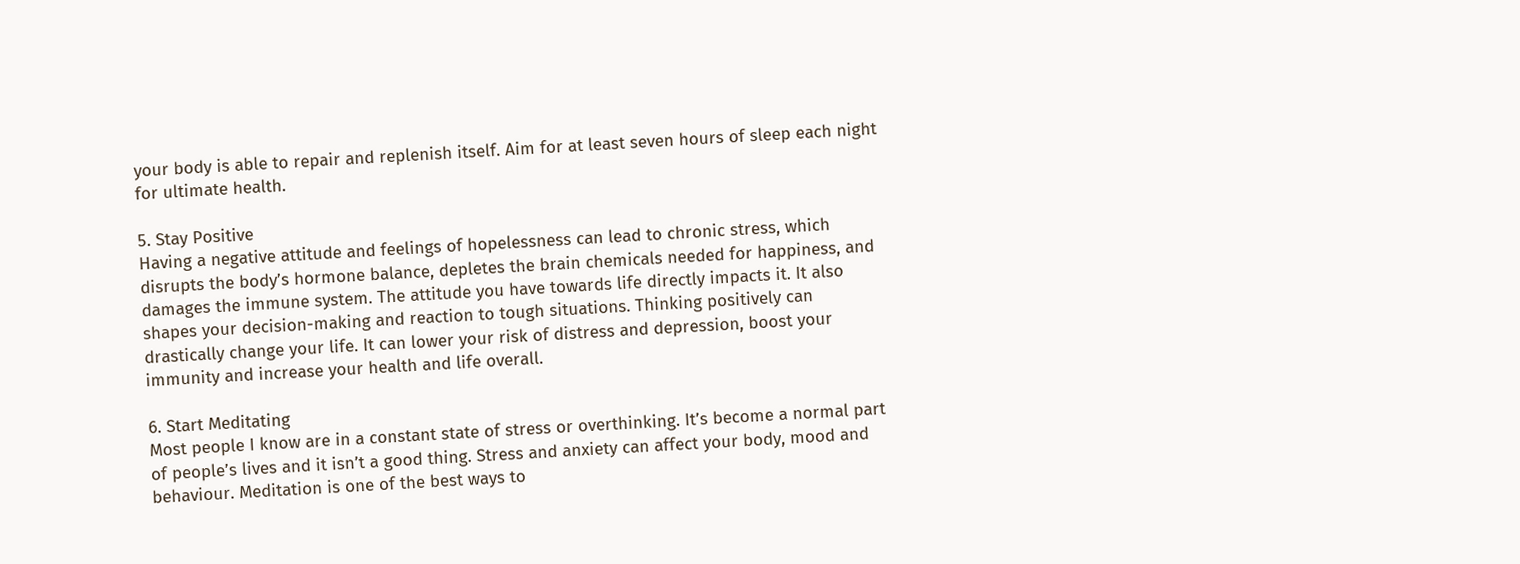your body is able to repair and replenish itself. Aim for at least seven hours of sleep each night for ultimate health.

5. Stay Positive
Having a negative attitude and feelings of hopelessness can lead to chronic stress, which disrupts the body’s hormone balance, depletes the brain chemicals needed for happiness, and damages the immune system. The attitude you have towards life directly impacts it. It also shapes your decision-making and reaction to tough situations. Thinking positively can drastically change your life. It can lower your risk of distress and depression, boost your immunity and increase your health and life overall.

6. Start Meditating
Most people I know are in a constant state of stress or overthinking. It’s become a normal part of people’s lives and it isn’t a good thing. Stress and anxiety can affect your body, mood and behaviour. Meditation is one of the best ways to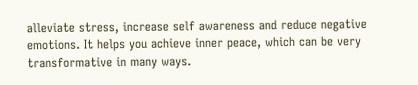alleviate stress, increase self awareness and reduce negative emotions. It helps you achieve inner peace, which can be very transformative in many ways.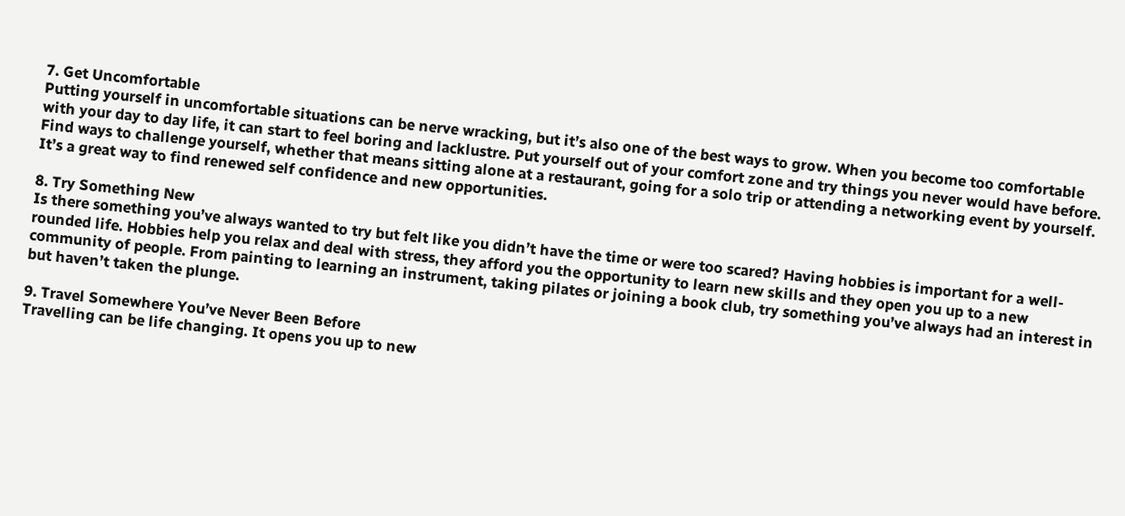7. Get Uncomfortable
Putting yourself in uncomfortable situations can be nerve wracking, but it’s also one of the best ways to grow. When you become too comfortable with your day to day life, it can start to feel boring and lacklustre. Put yourself out of your comfort zone and try things you never would have before. Find ways to challenge yourself, whether that means sitting alone at a restaurant, going for a solo trip or attending a networking event by yourself. It’s a great way to find renewed self confidence and new opportunities.

8. Try Something New
Is there something you’ve always wanted to try but felt like you didn’t have the time or were too scared? Having hobbies is important for a well-rounded life. Hobbies help you relax and deal with stress, they afford you the opportunity to learn new skills and they open you up to a new community of people. From painting to learning an instrument, taking pilates or joining a book club, try something you’ve always had an interest in but haven’t taken the plunge.

9. Travel Somewhere You’ve Never Been Before
Travelling can be life changing. It opens you up to new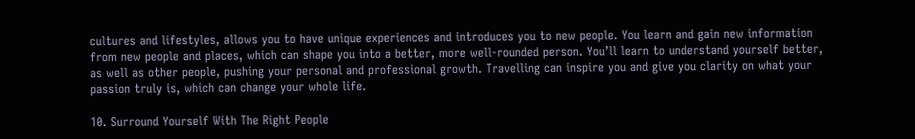cultures and lifestyles, allows you to have unique experiences and introduces you to new people. You learn and gain new information from new people and places, which can shape you into a better, more well-rounded person. You’ll learn to understand yourself better, as well as other people, pushing your personal and professional growth. Travelling can inspire you and give you clarity on what your passion truly is, which can change your whole life.

10. Surround Yourself With The Right People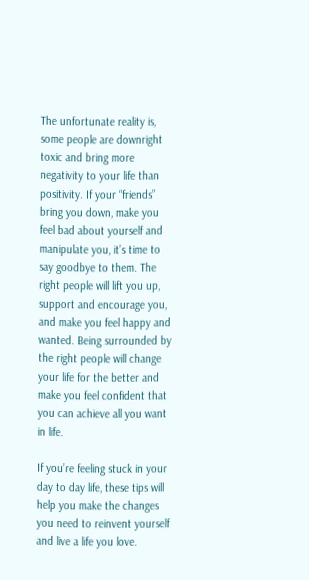The unfortunate reality is, some people are downright toxic and bring more negativity to your life than positivity. If your “friends” bring you down, make you feel bad about yourself and manipulate you, it’s time to say goodbye to them. The right people will lift you up, support and encourage you, and make you feel happy and wanted. Being surrounded by the right people will change your life for the better and make you feel confident that you can achieve all you want in life.

If you’re feeling stuck in your day to day life, these tips will help you make the changes you need to reinvent yourself and live a life you love.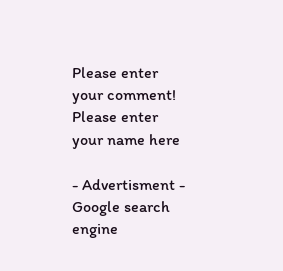Please enter your comment!
Please enter your name here

- Advertisment -
Google search engine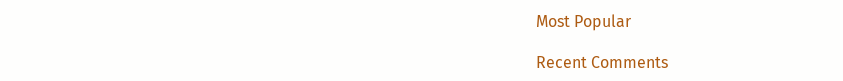Most Popular

Recent Comments